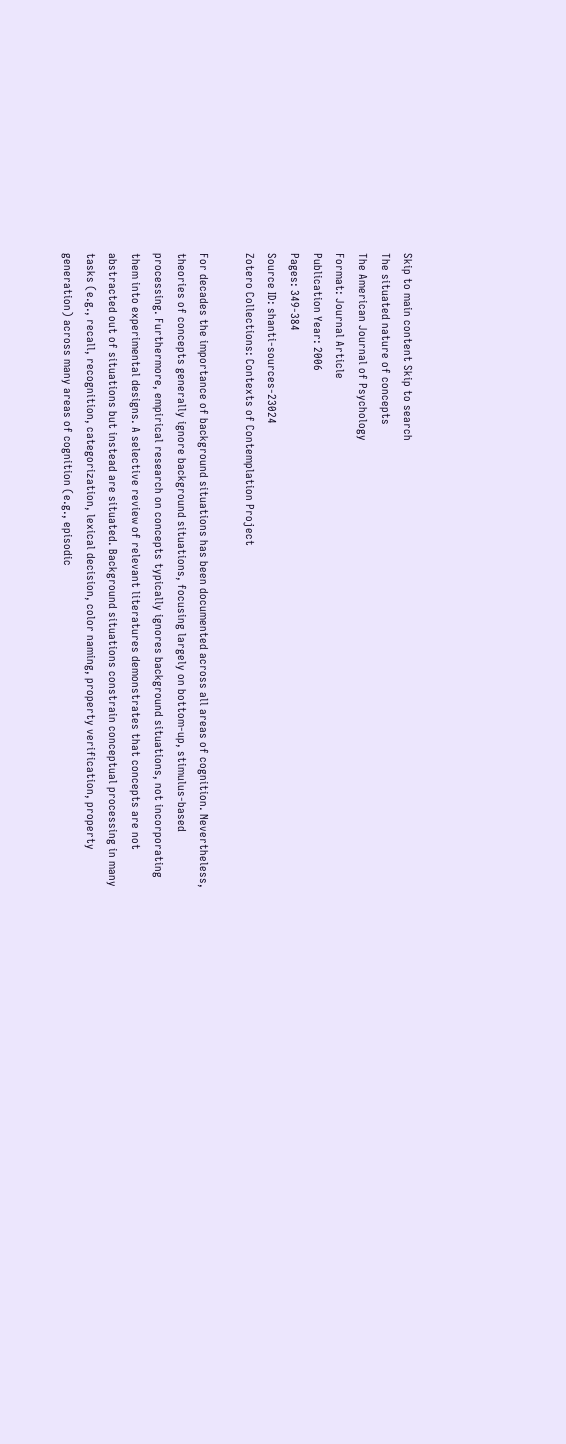Skip to main content Skip to search
The situated nature of concepts
The American Journal of Psychology
Format: Journal Article
Publication Year: 2006
Pages: 349-384
Source ID: shanti-sources-23024
Zotero Collections: Contexts of Contemplation Project

For decades the importance of background situations has been documented across all areas of cognition. Nevertheless, theories of concepts generally ignore background situations, focusing largely on bottom-up, stimulus-based processing. Furthermore, empirical research on concepts typically ignores background situations, not incorporating them into experimental designs. A selective review of relevant literatures demonstrates that concepts are not abstracted out of situations but instead are situated. Background situations constrain conceptual processing in many tasks (e.g., recall, recognition, categorization, lexical decision, color naming, property verification, property generation) across many areas of cognition (e.g., episodic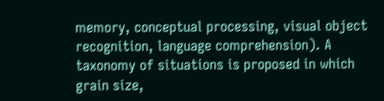memory, conceptual processing, visual object recognition, language comprehension). A taxonomy of situations is proposed in which grain size,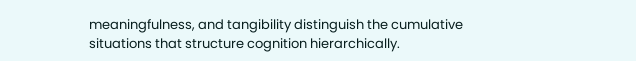meaningfulness, and tangibility distinguish the cumulative situations that structure cognition hierarchically.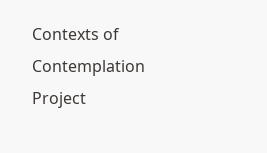Contexts of Contemplation Project